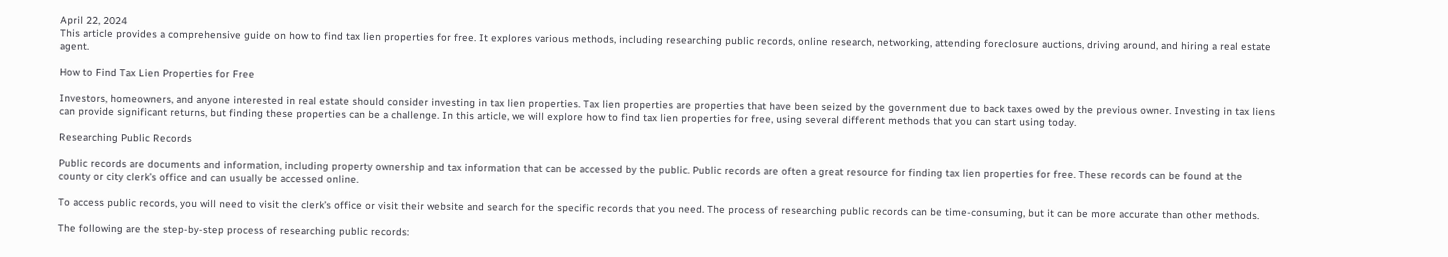April 22, 2024
This article provides a comprehensive guide on how to find tax lien properties for free. It explores various methods, including researching public records, online research, networking, attending foreclosure auctions, driving around, and hiring a real estate agent.

How to Find Tax Lien Properties for Free

Investors, homeowners, and anyone interested in real estate should consider investing in tax lien properties. Tax lien properties are properties that have been seized by the government due to back taxes owed by the previous owner. Investing in tax liens can provide significant returns, but finding these properties can be a challenge. In this article, we will explore how to find tax lien properties for free, using several different methods that you can start using today.

Researching Public Records

Public records are documents and information, including property ownership and tax information that can be accessed by the public. Public records are often a great resource for finding tax lien properties for free. These records can be found at the county or city clerk’s office and can usually be accessed online.

To access public records, you will need to visit the clerk’s office or visit their website and search for the specific records that you need. The process of researching public records can be time-consuming, but it can be more accurate than other methods.

The following are the step-by-step process of researching public records: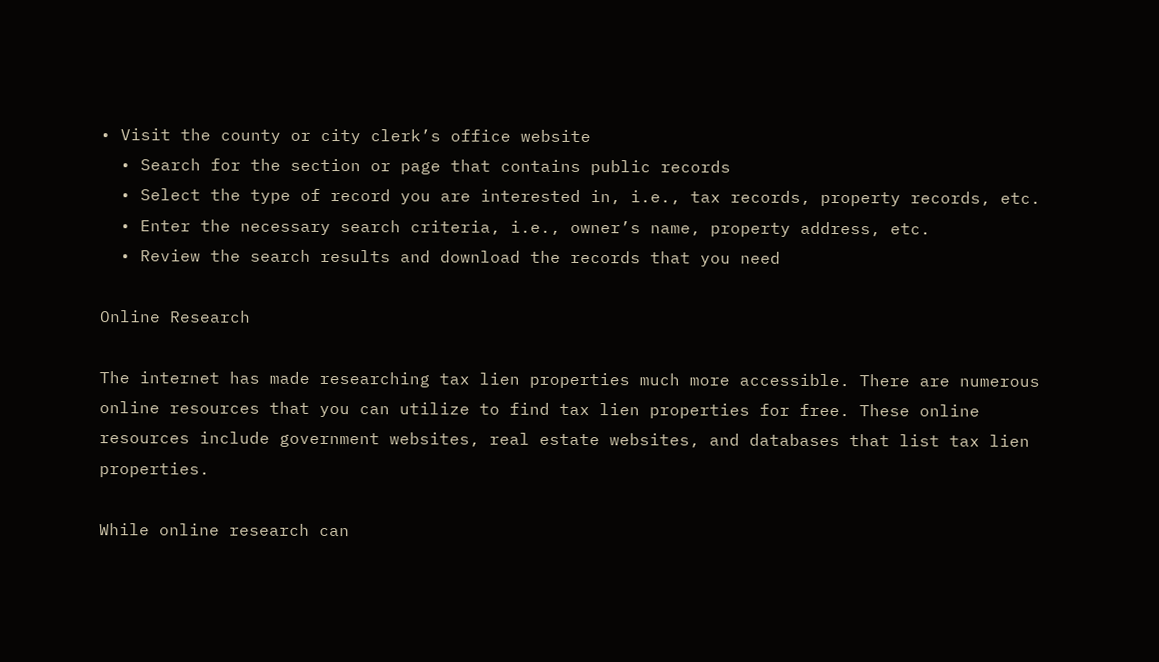• Visit the county or city clerk’s office website
  • Search for the section or page that contains public records
  • Select the type of record you are interested in, i.e., tax records, property records, etc.
  • Enter the necessary search criteria, i.e., owner’s name, property address, etc.
  • Review the search results and download the records that you need

Online Research

The internet has made researching tax lien properties much more accessible. There are numerous online resources that you can utilize to find tax lien properties for free. These online resources include government websites, real estate websites, and databases that list tax lien properties.

While online research can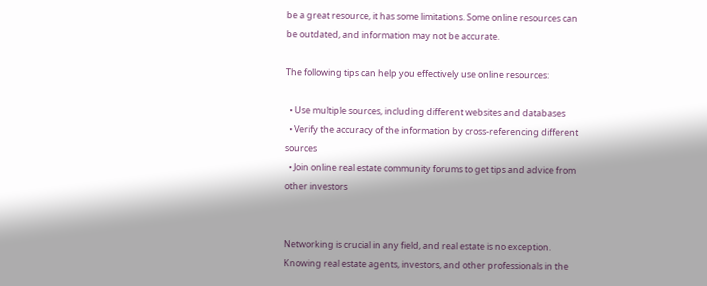be a great resource, it has some limitations. Some online resources can be outdated, and information may not be accurate.

The following tips can help you effectively use online resources:

  • Use multiple sources, including different websites and databases
  • Verify the accuracy of the information by cross-referencing different sources
  • Join online real estate community forums to get tips and advice from other investors


Networking is crucial in any field, and real estate is no exception. Knowing real estate agents, investors, and other professionals in the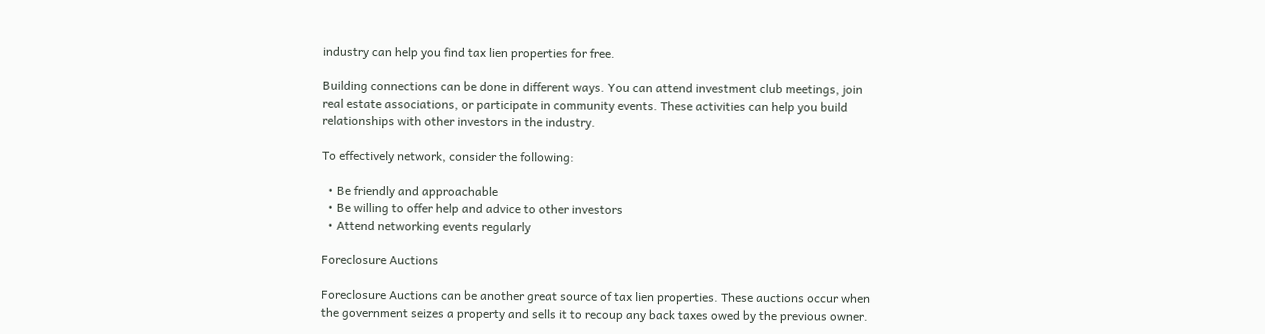industry can help you find tax lien properties for free.

Building connections can be done in different ways. You can attend investment club meetings, join real estate associations, or participate in community events. These activities can help you build relationships with other investors in the industry.

To effectively network, consider the following:

  • Be friendly and approachable
  • Be willing to offer help and advice to other investors
  • Attend networking events regularly

Foreclosure Auctions

Foreclosure Auctions can be another great source of tax lien properties. These auctions occur when the government seizes a property and sells it to recoup any back taxes owed by the previous owner.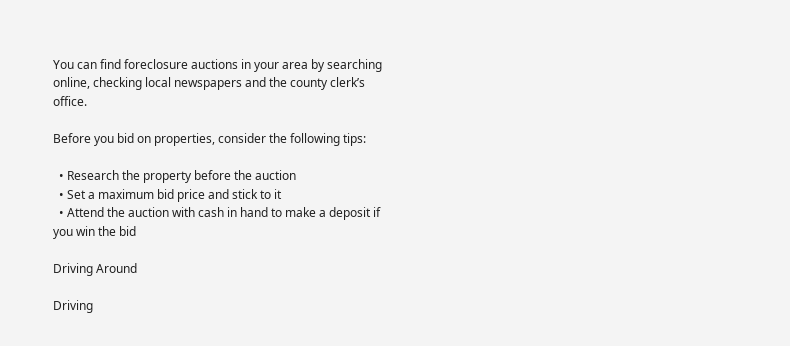You can find foreclosure auctions in your area by searching online, checking local newspapers and the county clerk’s office.

Before you bid on properties, consider the following tips:

  • Research the property before the auction
  • Set a maximum bid price and stick to it
  • Attend the auction with cash in hand to make a deposit if you win the bid

Driving Around

Driving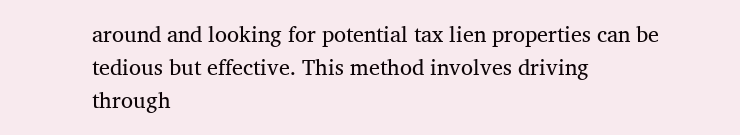around and looking for potential tax lien properties can be tedious but effective. This method involves driving through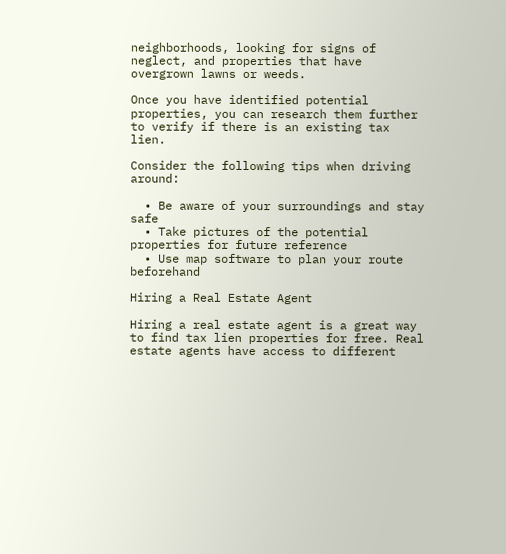neighborhoods, looking for signs of neglect, and properties that have overgrown lawns or weeds.

Once you have identified potential properties, you can research them further to verify if there is an existing tax lien.

Consider the following tips when driving around:

  • Be aware of your surroundings and stay safe
  • Take pictures of the potential properties for future reference
  • Use map software to plan your route beforehand

Hiring a Real Estate Agent

Hiring a real estate agent is a great way to find tax lien properties for free. Real estate agents have access to different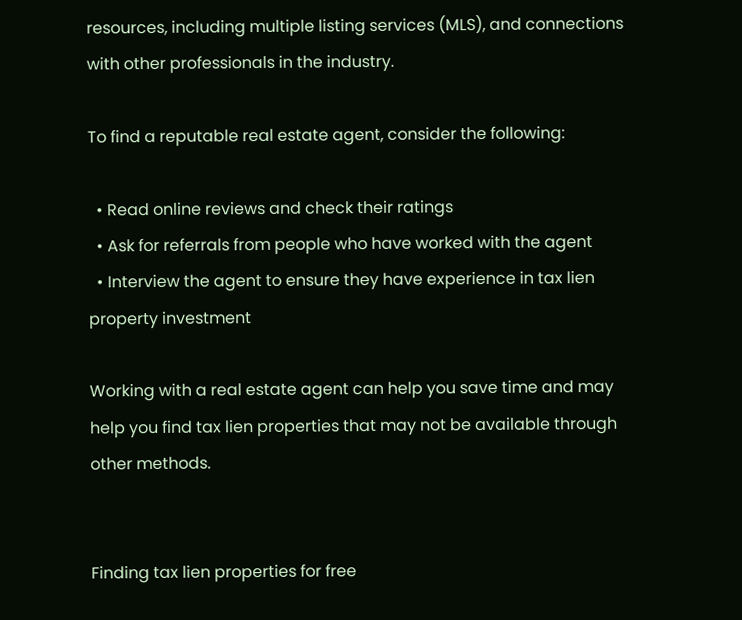resources, including multiple listing services (MLS), and connections with other professionals in the industry.

To find a reputable real estate agent, consider the following:

  • Read online reviews and check their ratings
  • Ask for referrals from people who have worked with the agent
  • Interview the agent to ensure they have experience in tax lien property investment

Working with a real estate agent can help you save time and may help you find tax lien properties that may not be available through other methods.


Finding tax lien properties for free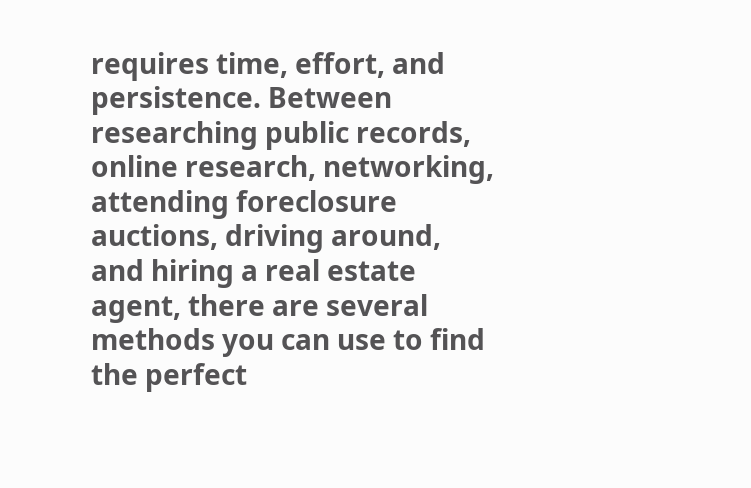requires time, effort, and persistence. Between researching public records, online research, networking, attending foreclosure auctions, driving around, and hiring a real estate agent, there are several methods you can use to find the perfect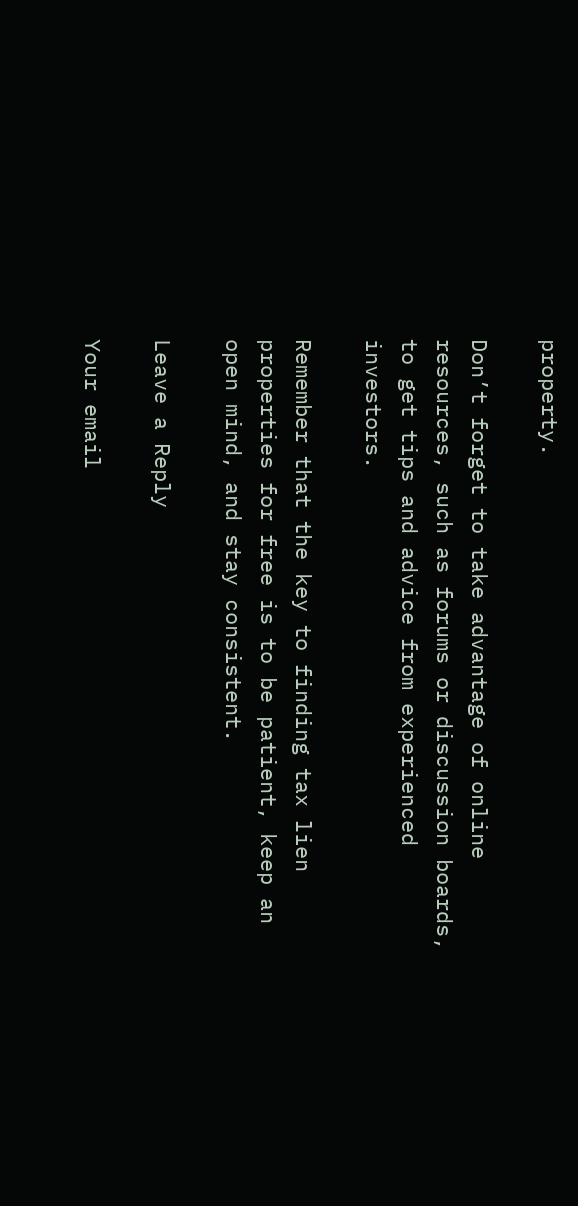property.

Don’t forget to take advantage of online resources, such as forums or discussion boards, to get tips and advice from experienced investors.

Remember that the key to finding tax lien properties for free is to be patient, keep an open mind, and stay consistent.

Leave a Reply

Your email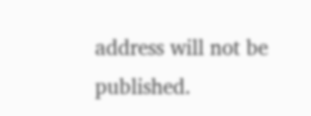address will not be published.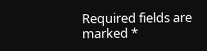Required fields are marked *